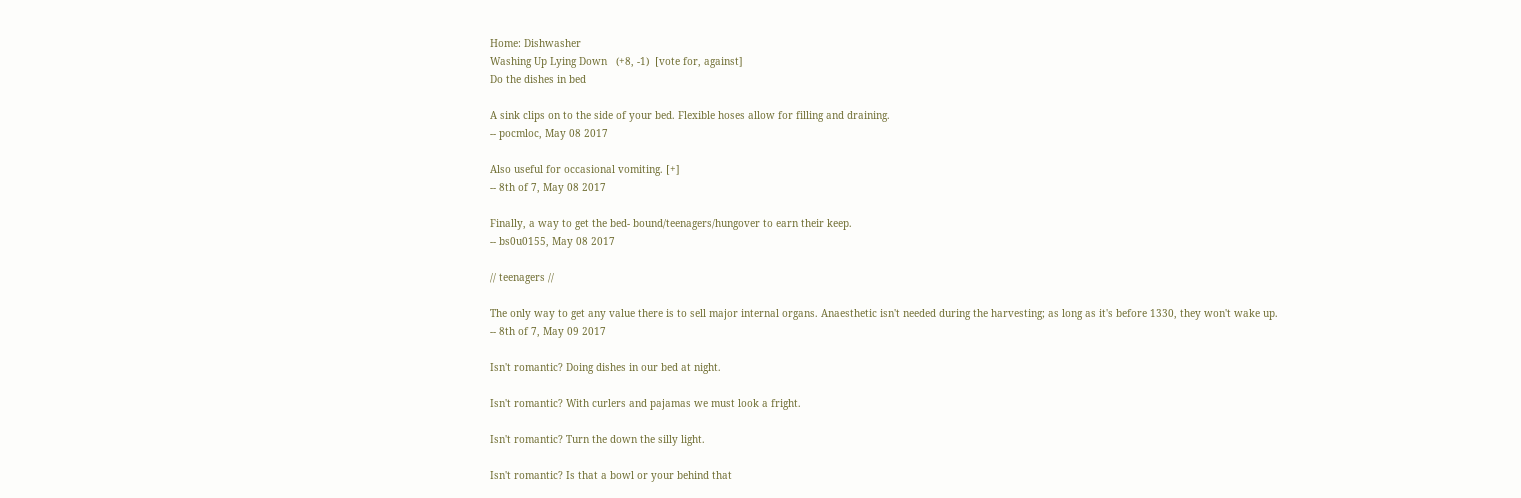Home: Dishwasher
Washing Up Lying Down   (+8, -1)  [vote for, against]
Do the dishes in bed

A sink clips on to the side of your bed. Flexible hoses allow for filling and draining.
-- pocmloc, May 08 2017

Also useful for occasional vomiting. [+]
-- 8th of 7, May 08 2017

Finally, a way to get the bed- bound/teenagers/hungover to earn their keep.
-- bs0u0155, May 08 2017

// teenagers //

The only way to get any value there is to sell major internal organs. Anaesthetic isn't needed during the harvesting; as long as it's before 1330, they won't wake up.
-- 8th of 7, May 09 2017

Isn't romantic? Doing dishes in our bed at night.

Isn't romantic? With curlers and pajamas we must look a fright.

Isn't romantic? Turn the down the silly light.

Isn't romantic? Is that a bowl or your behind that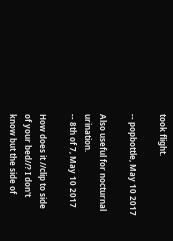took flight.

-- popbottle, May 10 2017

Also useful for nocturnal urination.
-- 8th of 7, May 10 2017

How does it //clip to side of your bed//? I don't know but the side of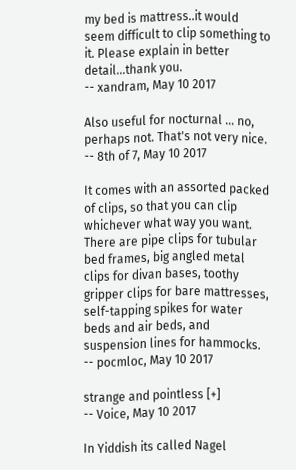my bed is mattress..it would seem difficult to clip something to it. Please explain in better detail...thank you.
-- xandram, May 10 2017

Also useful for nocturnal … no, perhaps not. That's not very nice.
-- 8th of 7, May 10 2017

It comes with an assorted packed of clips, so that you can clip whichever what way you want. There are pipe clips for tubular bed frames, big angled metal clips for divan bases, toothy gripper clips for bare mattresses, self-tapping spikes for water beds and air beds, and suspension lines for hammocks.
-- pocmloc, May 10 2017

strange and pointless [+]
-- Voice, May 10 2017

In Yiddish its called Nagel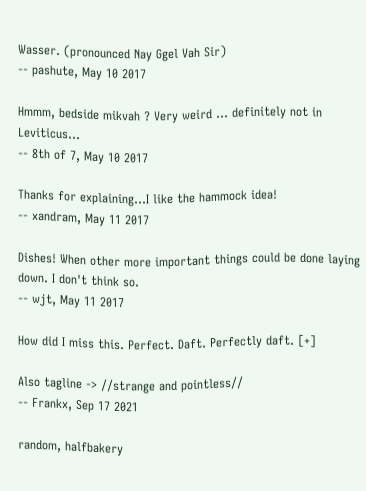Wasser. (pronounced Nay Ggel Vah Sir)
-- pashute, May 10 2017

Hmmm, bedside mikvah ? Very weird ... definitely not in Leviticus...
-- 8th of 7, May 10 2017

Thanks for explaining...I like the hammock idea!
-- xandram, May 11 2017

Dishes! When other more important things could be done laying down. I don't think so.
-- wjt, May 11 2017

How did I miss this. Perfect. Daft. Perfectly daft. [+]

Also tagline -> //strange and pointless//
-- Frankx, Sep 17 2021

random, halfbakery